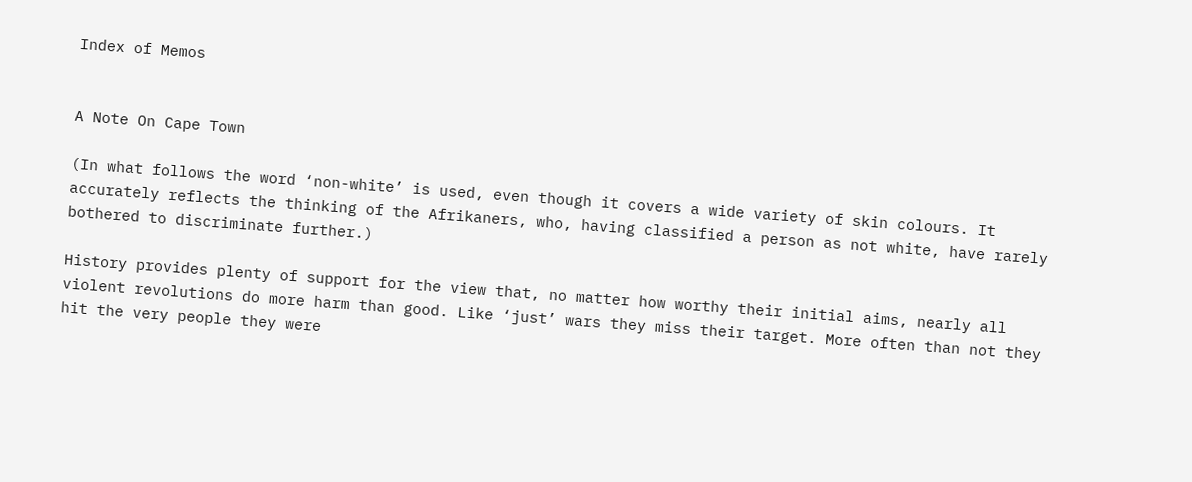Index of Memos


A Note On Cape Town

(In what follows the word ‘non-white’ is used, even though it covers a wide variety of skin colours. It accurately reflects the thinking of the Afrikaners, who, having classified a person as not white, have rarely bothered to discriminate further.)

History provides plenty of support for the view that, no matter how worthy their initial aims, nearly all violent revolutions do more harm than good. Like ‘just’ wars they miss their target. More often than not they hit the very people they were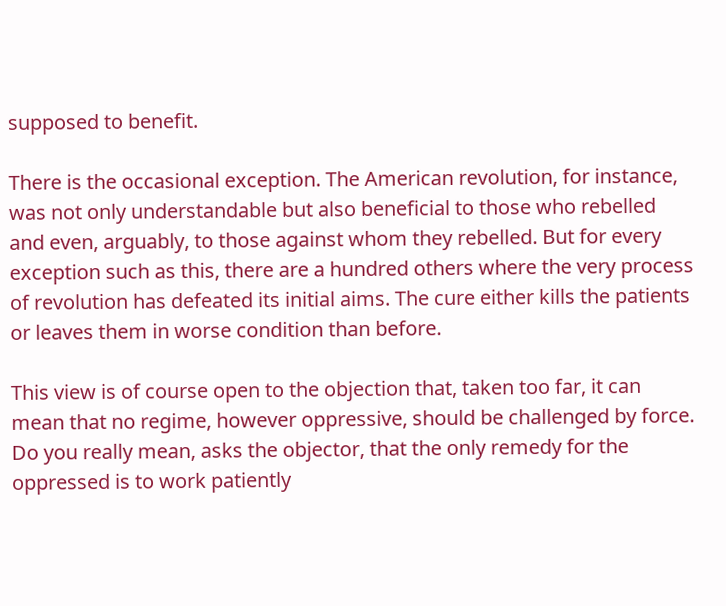supposed to benefit.

There is the occasional exception. The American revolution, for instance, was not only understandable but also beneficial to those who rebelled and even, arguably, to those against whom they rebelled. But for every exception such as this, there are a hundred others where the very process of revolution has defeated its initial aims. The cure either kills the patients or leaves them in worse condition than before.

This view is of course open to the objection that, taken too far, it can mean that no regime, however oppressive, should be challenged by force. Do you really mean, asks the objector, that the only remedy for the oppressed is to work patiently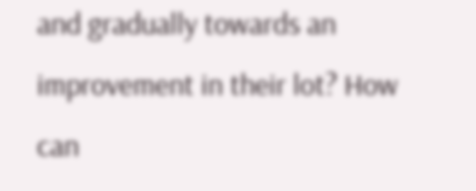and gradually towards an improvement in their lot? How can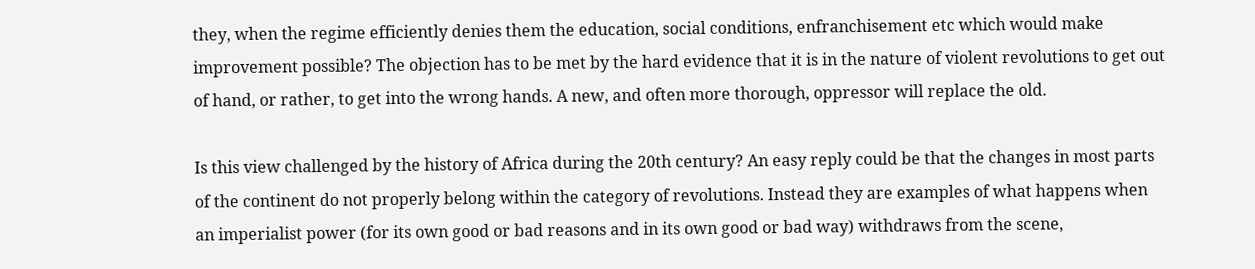they, when the regime efficiently denies them the education, social conditions, enfranchisement etc which would make improvement possible? The objection has to be met by the hard evidence that it is in the nature of violent revolutions to get out of hand, or rather, to get into the wrong hands. A new, and often more thorough, oppressor will replace the old.

Is this view challenged by the history of Africa during the 20th century? An easy reply could be that the changes in most parts of the continent do not properly belong within the category of revolutions. Instead they are examples of what happens when an imperialist power (for its own good or bad reasons and in its own good or bad way) withdraws from the scene,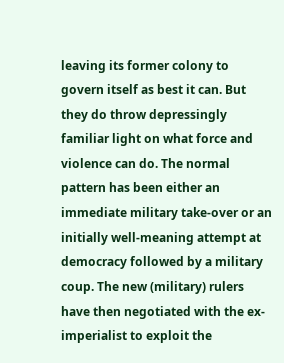leaving its former colony to govern itself as best it can. But they do throw depressingly familiar light on what force and violence can do. The normal pattern has been either an immediate military take-over or an initially well-meaning attempt at democracy followed by a military coup. The new (military) rulers have then negotiated with the ex-imperialist to exploit the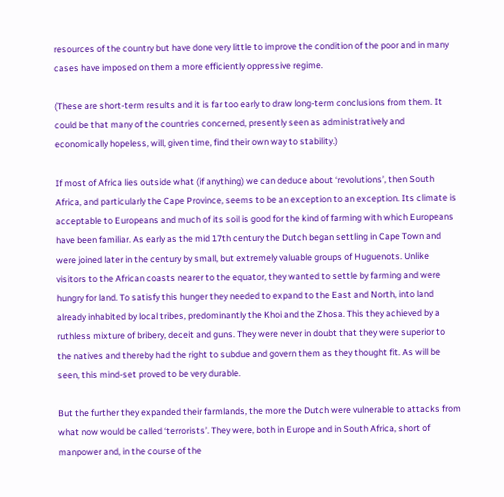resources of the country but have done very little to improve the condition of the poor and in many cases have imposed on them a more efficiently oppressive regime.

(These are short-term results and it is far too early to draw long-term conclusions from them. It could be that many of the countries concerned, presently seen as administratively and economically hopeless, will, given time, find their own way to stability.)

If most of Africa lies outside what (if anything) we can deduce about ‘revolutions’, then South Africa, and particularly the Cape Province, seems to be an exception to an exception. Its climate is acceptable to Europeans and much of its soil is good for the kind of farming with which Europeans have been familiar. As early as the mid 17th century the Dutch began settling in Cape Town and were joined later in the century by small, but extremely valuable groups of Huguenots. Unlike visitors to the African coasts nearer to the equator, they wanted to settle by farming and were hungry for land. To satisfy this hunger they needed to expand to the East and North, into land already inhabited by local tribes, predominantly the Khoi and the Zhosa. This they achieved by a ruthless mixture of bribery, deceit and guns. They were never in doubt that they were superior to the natives and thereby had the right to subdue and govern them as they thought fit. As will be seen, this mind-set proved to be very durable.

But the further they expanded their farmlands, the more the Dutch were vulnerable to attacks from what now would be called ‘terrorists’. They were, both in Europe and in South Africa, short of manpower and, in the course of the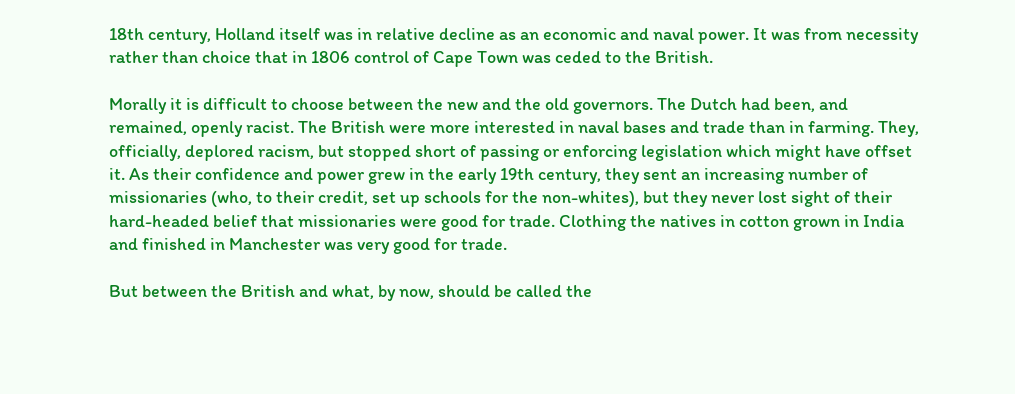18th century, Holland itself was in relative decline as an economic and naval power. It was from necessity rather than choice that in 1806 control of Cape Town was ceded to the British.

Morally it is difficult to choose between the new and the old governors. The Dutch had been, and remained, openly racist. The British were more interested in naval bases and trade than in farming. They, officially, deplored racism, but stopped short of passing or enforcing legislation which might have offset it. As their confidence and power grew in the early 19th century, they sent an increasing number of missionaries (who, to their credit, set up schools for the non-whites), but they never lost sight of their hard-headed belief that missionaries were good for trade. Clothing the natives in cotton grown in India and finished in Manchester was very good for trade.

But between the British and what, by now, should be called the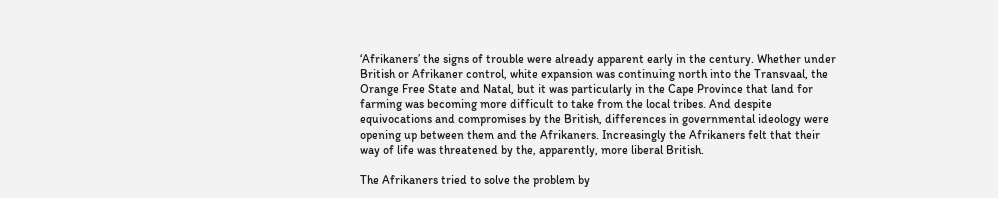‘Afrikaners’ the signs of trouble were already apparent early in the century. Whether under British or Afrikaner control, white expansion was continuing north into the Transvaal, the Orange Free State and Natal, but it was particularly in the Cape Province that land for farming was becoming more difficult to take from the local tribes. And despite equivocations and compromises by the British, differences in governmental ideology were opening up between them and the Afrikaners. Increasingly the Afrikaners felt that their way of life was threatened by the, apparently, more liberal British.

The Afrikaners tried to solve the problem by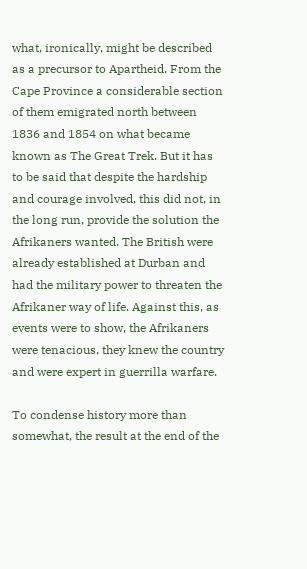what, ironically, might be described as a precursor to Apartheid. From the Cape Province a considerable section of them emigrated north between 1836 and 1854 on what became known as The Great Trek. But it has to be said that despite the hardship and courage involved, this did not, in the long run, provide the solution the Afrikaners wanted. The British were already established at Durban and had the military power to threaten the Afrikaner way of life. Against this, as events were to show, the Afrikaners were tenacious, they knew the country and were expert in guerrilla warfare.

To condense history more than somewhat, the result at the end of the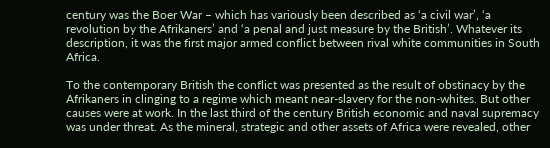century was the Boer War – which has variously been described as ‘a civil war’, ‘a revolution by the Afrikaners’ and ‘a penal and just measure by the British’. Whatever its description, it was the first major armed conflict between rival white communities in South Africa.

To the contemporary British the conflict was presented as the result of obstinacy by the Afrikaners in clinging to a regime which meant near-slavery for the non-whites. But other causes were at work. In the last third of the century British economic and naval supremacy was under threat. As the mineral, strategic and other assets of Africa were revealed, other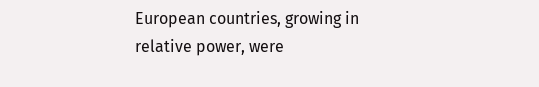European countries, growing in relative power, were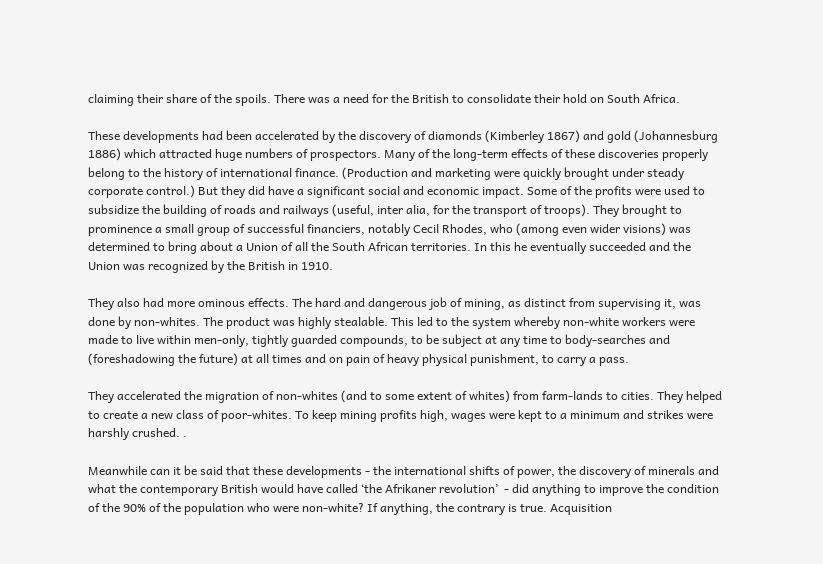claiming their share of the spoils. There was a need for the British to consolidate their hold on South Africa.

These developments had been accelerated by the discovery of diamonds (Kimberley 1867) and gold (Johannesburg 1886) which attracted huge numbers of prospectors. Many of the long-term effects of these discoveries properly belong to the history of international finance. (Production and marketing were quickly brought under steady corporate control.) But they did have a significant social and economic impact. Some of the profits were used to subsidize the building of roads and railways (useful, inter alia, for the transport of troops). They brought to prominence a small group of successful financiers, notably Cecil Rhodes, who (among even wider visions) was determined to bring about a Union of all the South African territories. In this he eventually succeeded and the Union was recognized by the British in 1910.

They also had more ominous effects. The hard and dangerous job of mining, as distinct from supervising it, was done by non-whites. The product was highly stealable. This led to the system whereby non-white workers were made to live within men-only, tightly guarded compounds, to be subject at any time to body-searches and (foreshadowing the future) at all times and on pain of heavy physical punishment, to carry a pass.

They accelerated the migration of non-whites (and to some extent of whites) from farm-lands to cities. They helped to create a new class of poor-whites. To keep mining profits high, wages were kept to a minimum and strikes were harshly crushed. .

Meanwhile can it be said that these developments - the international shifts of power, the discovery of minerals and what the contemporary British would have called ‘the Afrikaner revolution’  - did anything to improve the condition of the 90% of the population who were non-white? If anything, the contrary is true. Acquisition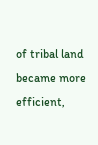of tribal land became more efficient,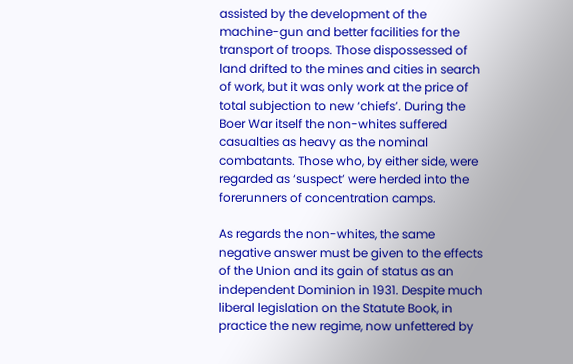assisted by the development of the machine-gun and better facilities for the transport of troops. Those dispossessed of land drifted to the mines and cities in search of work, but it was only work at the price of total subjection to new ‘chiefs’. During the Boer War itself the non-whites suffered casualties as heavy as the nominal combatants. Those who, by either side, were regarded as ‘suspect’ were herded into the forerunners of concentration camps.

As regards the non-whites, the same negative answer must be given to the effects of the Union and its gain of status as an independent Dominion in 1931. Despite much liberal legislation on the Statute Book, in practice the new regime, now unfettered by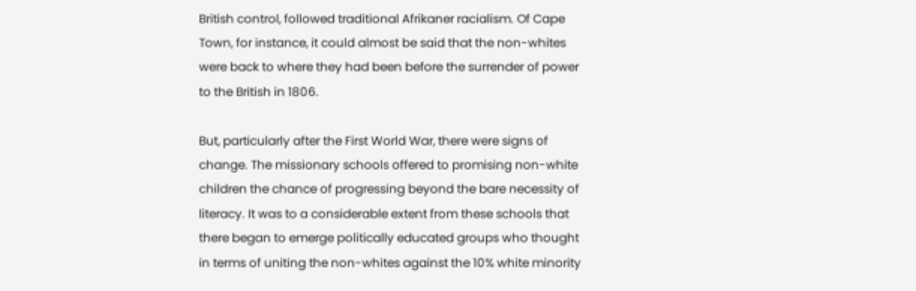British control, followed traditional Afrikaner racialism. Of Cape Town, for instance, it could almost be said that the non-whites were back to where they had been before the surrender of power to the British in 1806.

But, particularly after the First World War, there were signs of change. The missionary schools offered to promising non-white children the chance of progressing beyond the bare necessity of literacy. It was to a considerable extent from these schools that there began to emerge politically educated groups who thought in terms of uniting the non-whites against the 10% white minority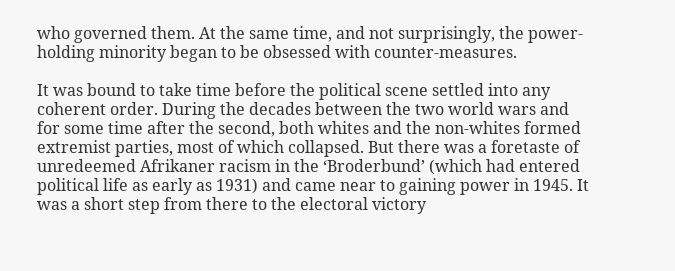who governed them. At the same time, and not surprisingly, the power-holding minority began to be obsessed with counter-measures.

It was bound to take time before the political scene settled into any coherent order. During the decades between the two world wars and for some time after the second, both whites and the non-whites formed extremist parties, most of which collapsed. But there was a foretaste of unredeemed Afrikaner racism in the ‘Broderbund’ (which had entered political life as early as 1931) and came near to gaining power in 1945. It was a short step from there to the electoral victory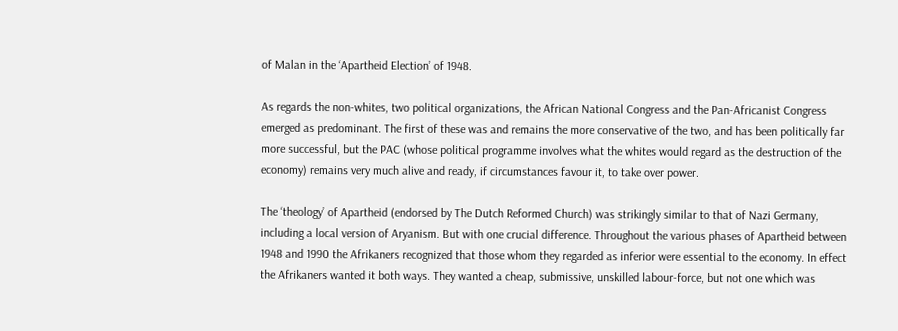of Malan in the ‘Apartheid Election’ of 1948.

As regards the non-whites, two political organizations, the African National Congress and the Pan-Africanist Congress emerged as predominant. The first of these was and remains the more conservative of the two, and has been politically far more successful, but the PAC (whose political programme involves what the whites would regard as the destruction of the economy) remains very much alive and ready, if circumstances favour it, to take over power.

The ‘theology’ of Apartheid (endorsed by The Dutch Reformed Church) was strikingly similar to that of Nazi Germany, including a local version of Aryanism. But with one crucial difference. Throughout the various phases of Apartheid between 1948 and 1990 the Afrikaners recognized that those whom they regarded as inferior were essential to the economy. In effect the Afrikaners wanted it both ways. They wanted a cheap, submissive, unskilled labour-force, but not one which was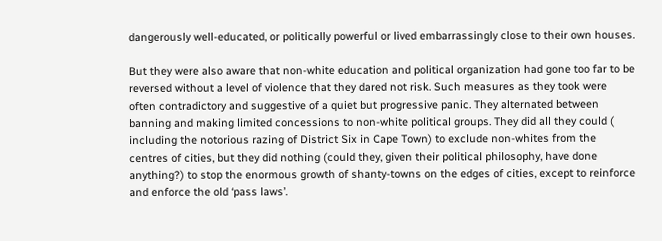dangerously well-educated, or politically powerful or lived embarrassingly close to their own houses.

But they were also aware that non-white education and political organization had gone too far to be reversed without a level of violence that they dared not risk. Such measures as they took were often contradictory and suggestive of a quiet but progressive panic. They alternated between banning and making limited concessions to non-white political groups. They did all they could ( including the notorious razing of District Six in Cape Town) to exclude non-whites from the centres of cities, but they did nothing (could they, given their political philosophy, have done anything?) to stop the enormous growth of shanty-towns on the edges of cities, except to reinforce and enforce the old ‘pass laws’.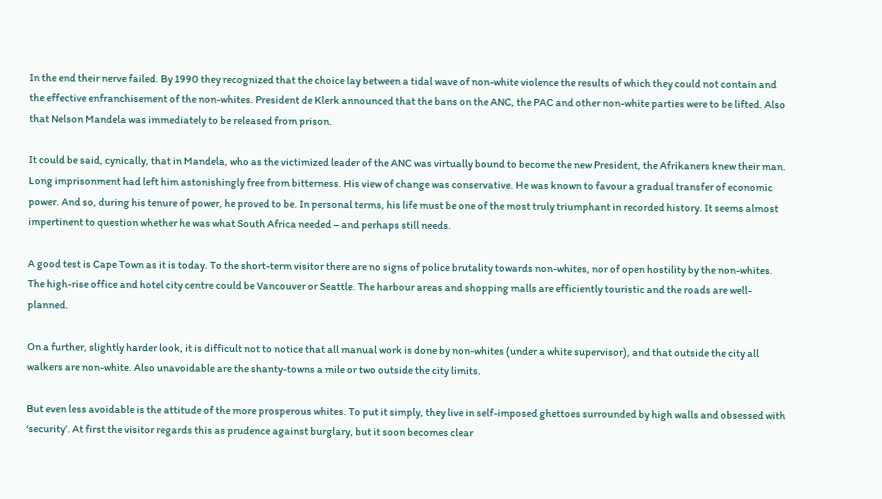In the end their nerve failed. By 1990 they recognized that the choice lay between a tidal wave of non-white violence the results of which they could not contain and the effective enfranchisement of the non-whites. President de Klerk announced that the bans on the ANC, the PAC and other non-white parties were to be lifted. Also that Nelson Mandela was immediately to be released from prison.

It could be said, cynically, that in Mandela, who as the victimized leader of the ANC was virtually bound to become the new President, the Afrikaners knew their man. Long imprisonment had left him astonishingly free from bitterness. His view of change was conservative. He was known to favour a gradual transfer of economic power. And so, during his tenure of power, he proved to be. In personal terms, his life must be one of the most truly triumphant in recorded history. It seems almost impertinent to question whether he was what South Africa needed – and perhaps still needs.

A good test is Cape Town as it is today. To the short-term visitor there are no signs of police brutality towards non-whites, nor of open hostility by the non-whites. The high-rise office and hotel city centre could be Vancouver or Seattle. The harbour areas and shopping malls are efficiently touristic and the roads are well-planned.

On a further, slightly harder look, it is difficult not to notice that all manual work is done by non-whites (under a white supervisor), and that outside the city all walkers are non-white. Also unavoidable are the shanty-towns a mile or two outside the city limits.

But even less avoidable is the attitude of the more prosperous whites. To put it simply, they live in self-imposed ghettoes surrounded by high walls and obsessed with ‘security’. At first the visitor regards this as prudence against burglary, but it soon becomes clear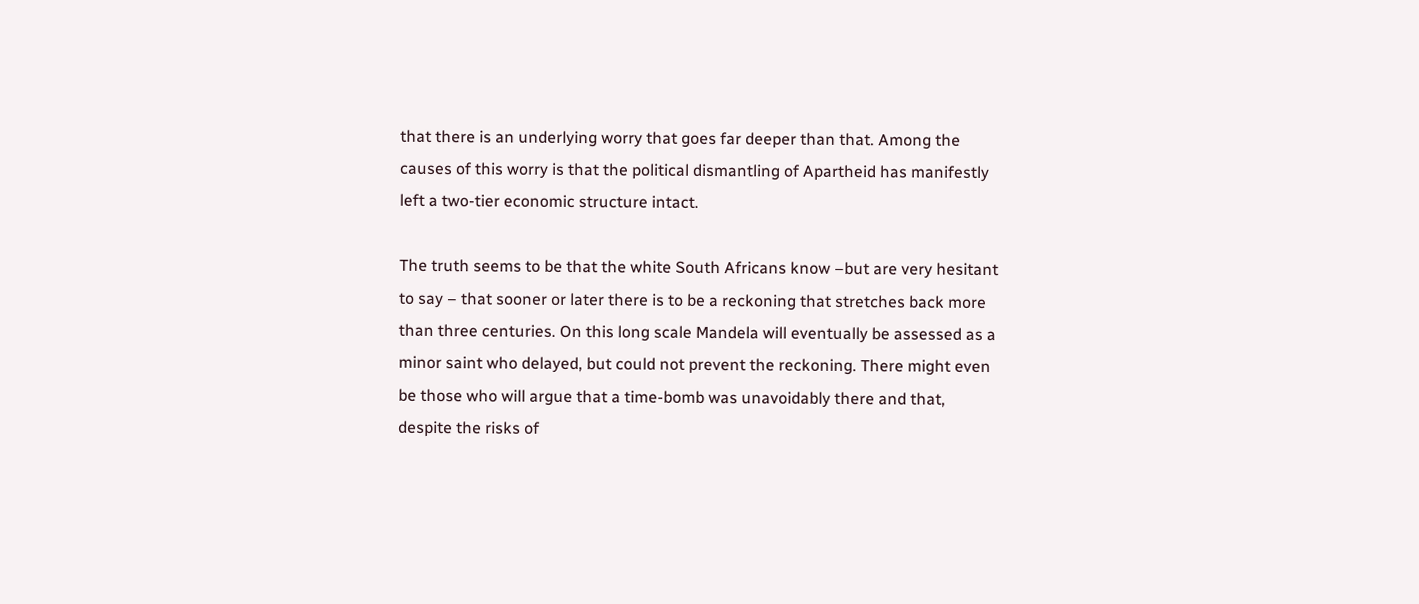that there is an underlying worry that goes far deeper than that. Among the causes of this worry is that the political dismantling of Apartheid has manifestly left a two-tier economic structure intact.

The truth seems to be that the white South Africans know –but are very hesitant to say – that sooner or later there is to be a reckoning that stretches back more than three centuries. On this long scale Mandela will eventually be assessed as a minor saint who delayed, but could not prevent the reckoning. There might even be those who will argue that a time-bomb was unavoidably there and that, despite the risks of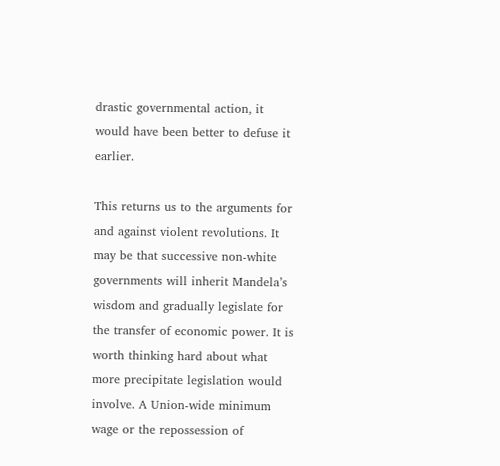drastic governmental action, it would have been better to defuse it earlier.

This returns us to the arguments for and against violent revolutions. It may be that successive non-white governments will inherit Mandela’s wisdom and gradually legislate for the transfer of economic power. It is worth thinking hard about what more precipitate legislation would involve. A Union-wide minimum wage or the repossession of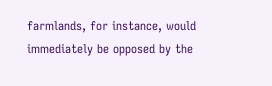farmlands, for instance, would immediately be opposed by the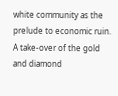white community as the prelude to economic ruin. A take-over of the gold and diamond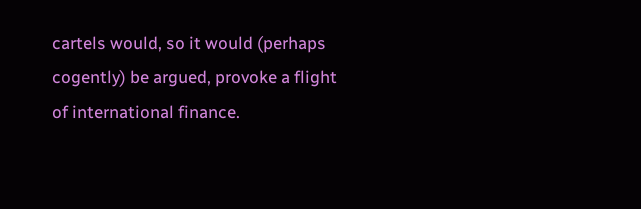cartels would, so it would (perhaps cogently) be argued, provoke a flight of international finance.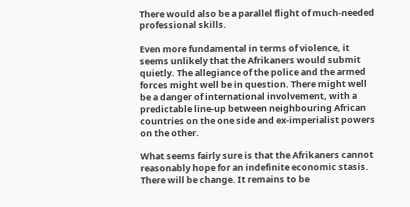There would also be a parallel flight of much-needed professional skills.

Even more fundamental in terms of violence, it seems unlikely that the Afrikaners would submit quietly. The allegiance of the police and the armed forces might well be in question. There might well be a danger of international involvement, with a predictable line-up between neighbouring African countries on the one side and ex-imperialist powers on the other.

What seems fairly sure is that the Afrikaners cannot reasonably hope for an indefinite economic stasis. There will be change. It remains to be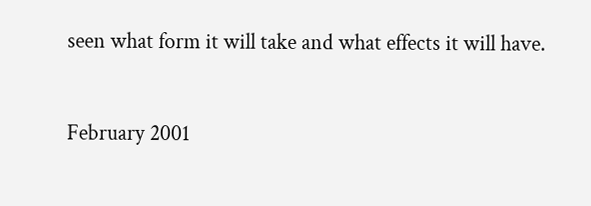seen what form it will take and what effects it will have.


February 2001